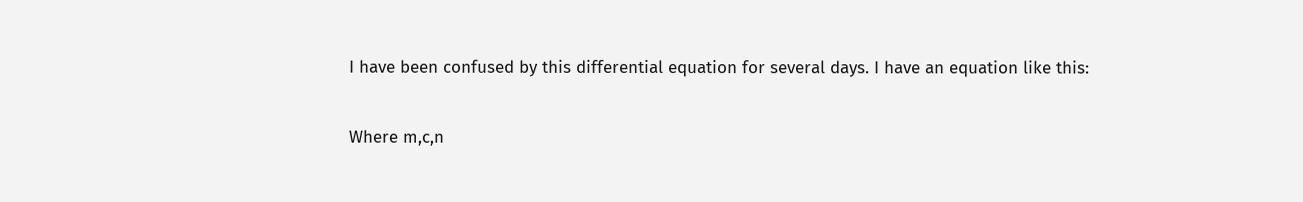I have been confused by this differential equation for several days. I have an equation like this:


Where m,c,n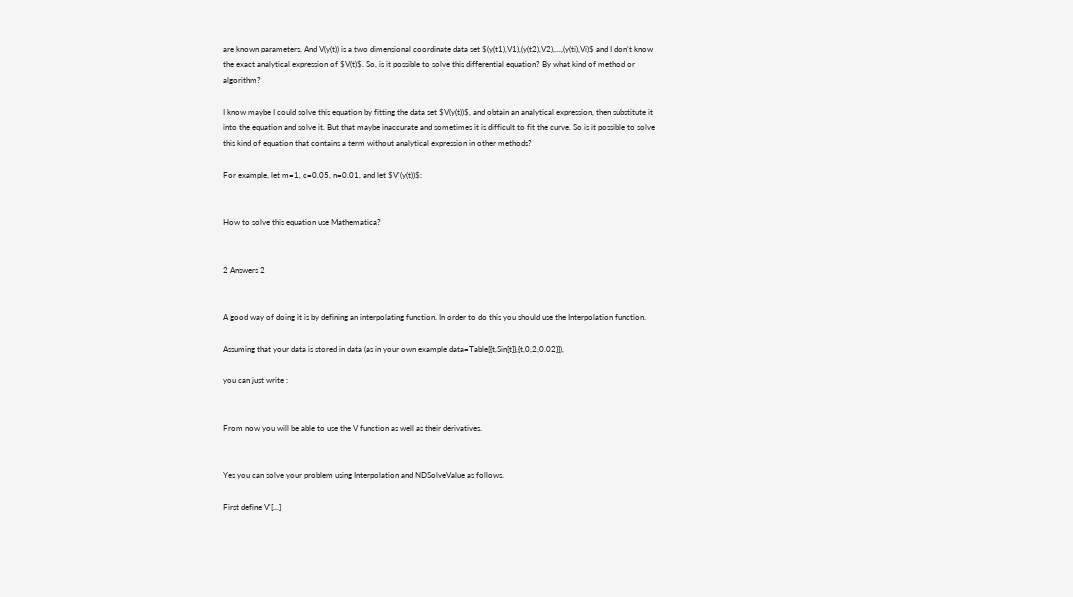are known parameters. And V(y(t)) is a two dimensional coordinate data set $(y(t1),V1),(y(t2),V2),...,(y(ti),Vi)$ and I don't know the exact analytical expression of $V(t)$. So, is it possible to solve this differential equation? By what kind of method or algorithm?

I know maybe I could solve this equation by fitting the data set $V(y(t))$, and obtain an analytical expression, then substitute it into the equation and solve it. But that maybe inaccurate and sometimes it is difficult to fit the curve. So is it possible to solve this kind of equation that contains a term without analytical expression in other methods?

For example, let m=1, c=0.05, n=0.01, and let $V'(y(t))$:


How to solve this equation use Mathematica?


2 Answers 2


A good way of doing it is by defining an interpolating function. In order to do this you should use the Interpolation function.

Assuming that your data is stored in data (as in your own example data=Table[{t,Sin[t]},{t,0,2,0.02}]),

you can just write :


From now you will be able to use the V function as well as their derivatives.


Yes you can solve your problem using Interpolation and NDSolveValue as follows.

First define V'[...]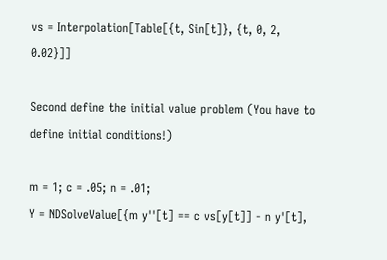vs = Interpolation[Table[{t, Sin[t]}, {t, 0, 2, 0.02}]]

Second define the initial value problem (You have to define initial conditions!)

m = 1; c = .05; n = .01;
Y = NDSolveValue[{m y''[t] == c vs[y[t]] - n y'[t],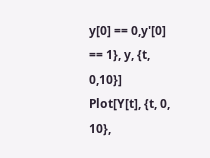y[0] == 0,y'[0] == 1}, y, {t, 0,10}]
Plot[Y[t], {t, 0, 10},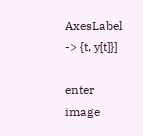AxesLabel -> {t, y[t]}]

enter image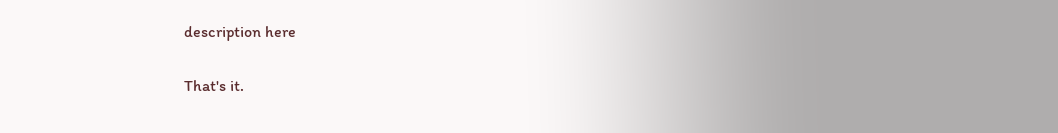description here

That's it.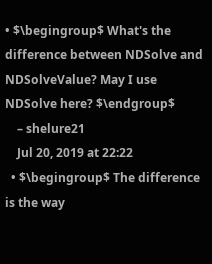• $\begingroup$ What's the difference between NDSolve and NDSolveValue? May I use NDSolve here? $\endgroup$
    – shelure21
    Jul 20, 2019 at 22:22
  • $\begingroup$ The difference is the way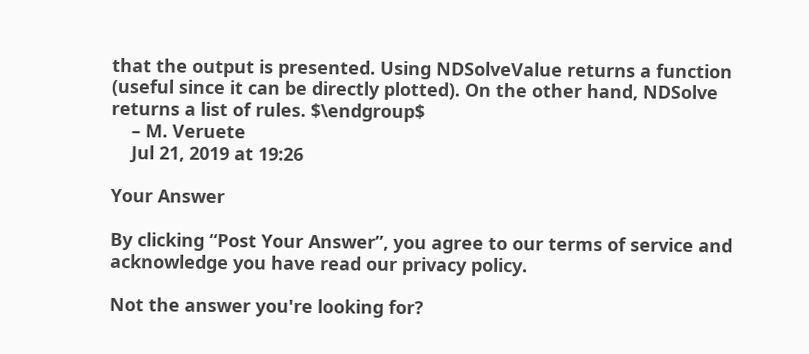that the output is presented. Using NDSolveValue returns a function (useful since it can be directly plotted). On the other hand, NDSolve returns a list of rules. $\endgroup$
    – M. Veruete
    Jul 21, 2019 at 19:26

Your Answer

By clicking “Post Your Answer”, you agree to our terms of service and acknowledge you have read our privacy policy.

Not the answer you're looking for?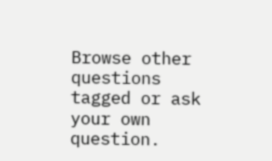Browse other questions tagged or ask your own question.